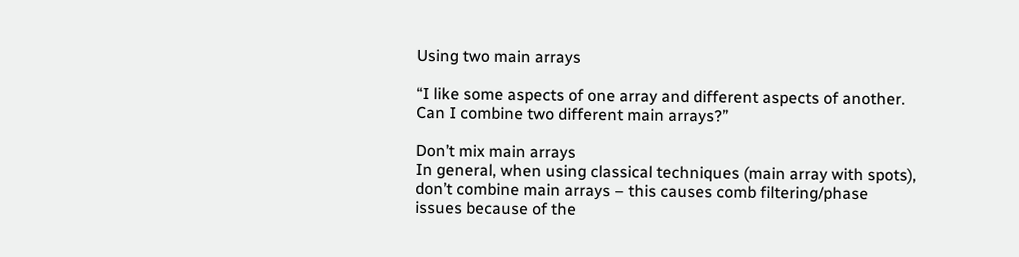Using two main arrays

“I like some aspects of one array and different aspects of another. Can I combine two different main arrays?”

Don’t mix main arrays
In general, when using classical techniques (main array with spots), don’t combine main arrays – this causes comb filtering/phase issues because of the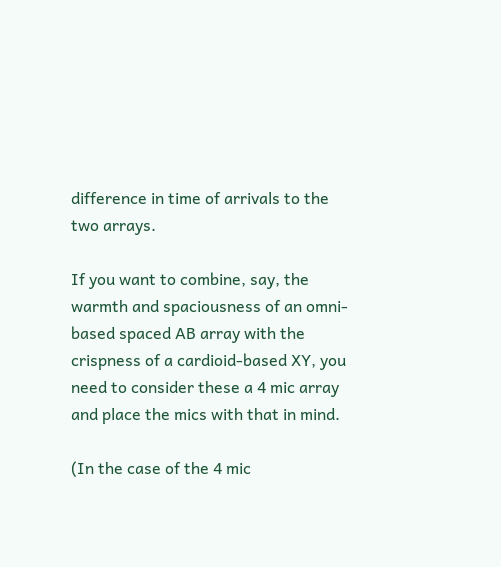difference in time of arrivals to the two arrays.

If you want to combine, say, the warmth and spaciousness of an omni-based spaced AB array with the crispness of a cardioid-based XY, you need to consider these a 4 mic array and place the mics with that in mind.

(In the case of the 4 mic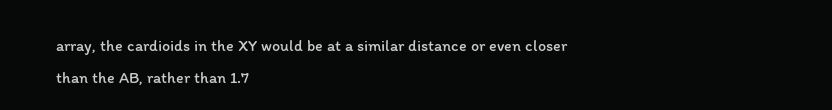array, the cardioids in the XY would be at a similar distance or even closer than the AB, rather than 1.7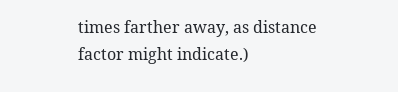times farther away, as distance factor might indicate.)